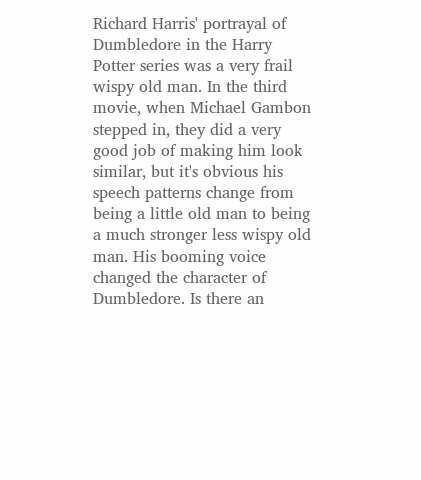Richard Harris' portrayal of Dumbledore in the Harry Potter series was a very frail wispy old man. In the third movie, when Michael Gambon stepped in, they did a very good job of making him look similar, but it's obvious his speech patterns change from being a little old man to being a much stronger less wispy old man. His booming voice changed the character of Dumbledore. Is there an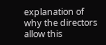explanation of why the directors allow this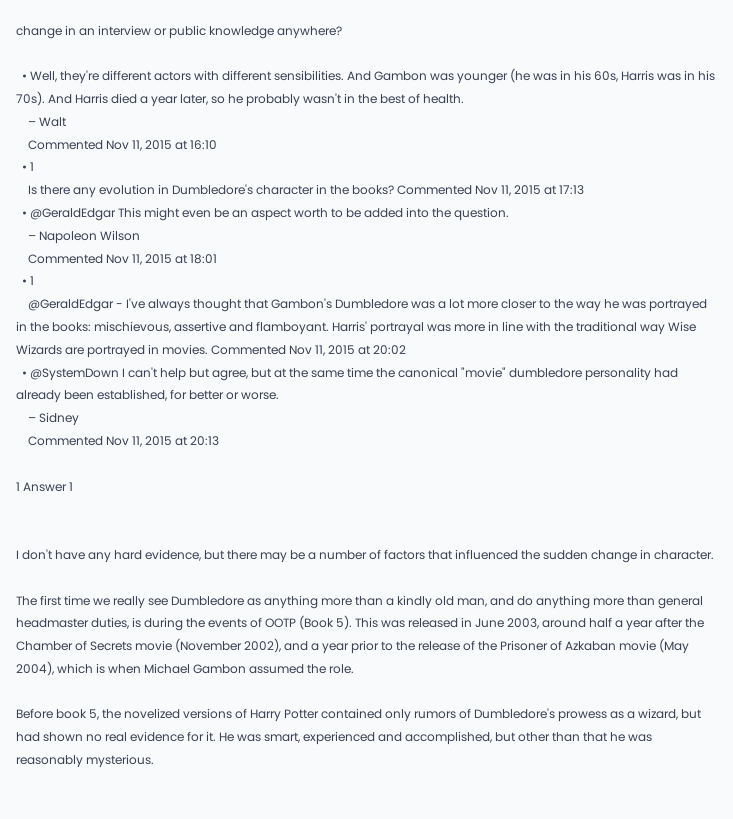change in an interview or public knowledge anywhere?

  • Well, they're different actors with different sensibilities. And Gambon was younger (he was in his 60s, Harris was in his 70s). And Harris died a year later, so he probably wasn't in the best of health.
    – Walt
    Commented Nov 11, 2015 at 16:10
  • 1
    Is there any evolution in Dumbledore's character in the books? Commented Nov 11, 2015 at 17:13
  • @GeraldEdgar This might even be an aspect worth to be added into the question.
    – Napoleon Wilson
    Commented Nov 11, 2015 at 18:01
  • 1
    @GeraldEdgar - I've always thought that Gambon's Dumbledore was a lot more closer to the way he was portrayed in the books: mischievous, assertive and flamboyant. Harris' portrayal was more in line with the traditional way Wise Wizards are portrayed in movies. Commented Nov 11, 2015 at 20:02
  • @SystemDown I can't help but agree, but at the same time the canonical "movie" dumbledore personality had already been established, for better or worse.
    – Sidney
    Commented Nov 11, 2015 at 20:13

1 Answer 1


I don't have any hard evidence, but there may be a number of factors that influenced the sudden change in character.

The first time we really see Dumbledore as anything more than a kindly old man, and do anything more than general headmaster duties, is during the events of OOTP (Book 5). This was released in June 2003, around half a year after the Chamber of Secrets movie (November 2002), and a year prior to the release of the Prisoner of Azkaban movie (May 2004), which is when Michael Gambon assumed the role.

Before book 5, the novelized versions of Harry Potter contained only rumors of Dumbledore's prowess as a wizard, but had shown no real evidence for it. He was smart, experienced and accomplished, but other than that he was reasonably mysterious.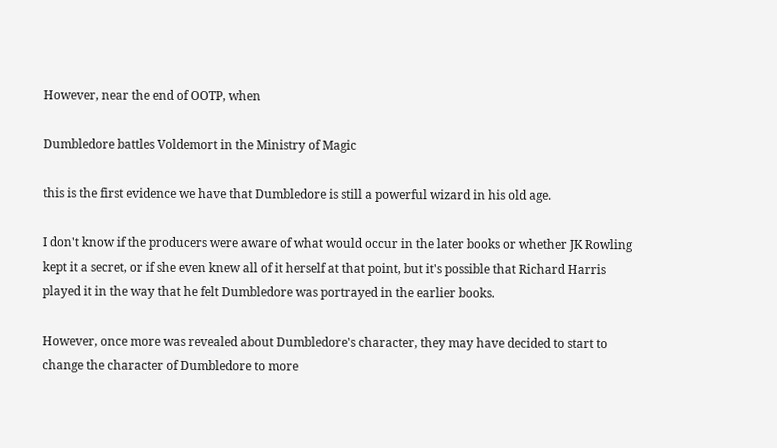However, near the end of OOTP, when

Dumbledore battles Voldemort in the Ministry of Magic

this is the first evidence we have that Dumbledore is still a powerful wizard in his old age.

I don't know if the producers were aware of what would occur in the later books or whether JK Rowling kept it a secret, or if she even knew all of it herself at that point, but it's possible that Richard Harris played it in the way that he felt Dumbledore was portrayed in the earlier books.

However, once more was revealed about Dumbledore's character, they may have decided to start to change the character of Dumbledore to more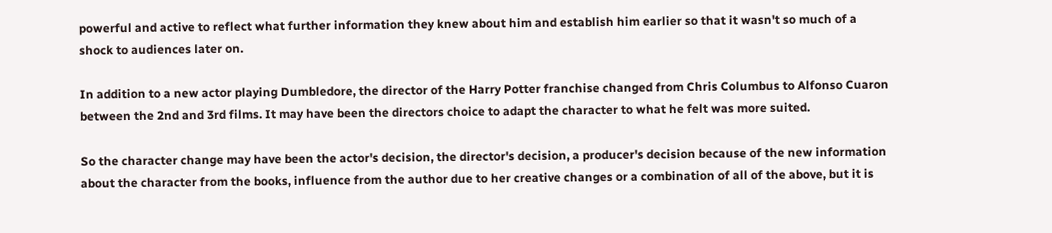powerful and active to reflect what further information they knew about him and establish him earlier so that it wasn't so much of a shock to audiences later on.

In addition to a new actor playing Dumbledore, the director of the Harry Potter franchise changed from Chris Columbus to Alfonso Cuaron between the 2nd and 3rd films. It may have been the directors choice to adapt the character to what he felt was more suited.

So the character change may have been the actor's decision, the director's decision, a producer's decision because of the new information about the character from the books, influence from the author due to her creative changes or a combination of all of the above, but it is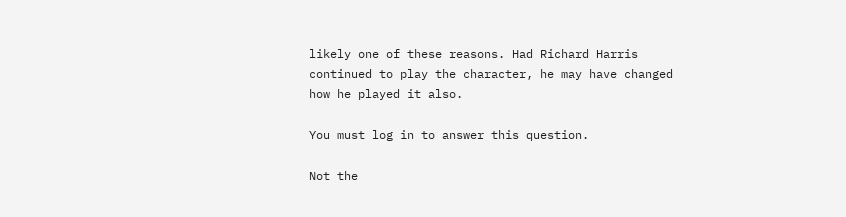likely one of these reasons. Had Richard Harris continued to play the character, he may have changed how he played it also.

You must log in to answer this question.

Not the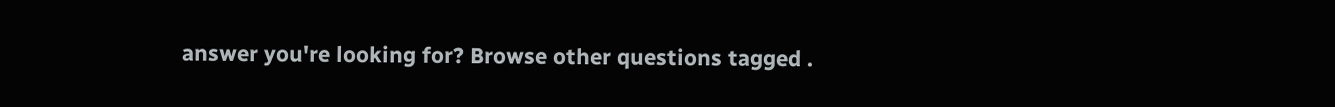answer you're looking for? Browse other questions tagged .